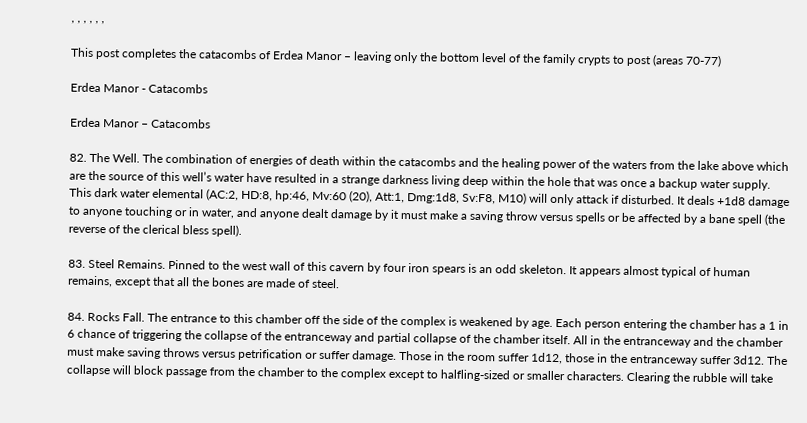, , , , , ,

This post completes the catacombs of Erdea Manor – leaving only the bottom level of the family crypts to post (areas 70-77)

Erdea Manor - Catacombs

Erdea Manor – Catacombs

82. The Well. The combination of energies of death within the catacombs and the healing power of the waters from the lake above which are the source of this well’s water have resulted in a strange darkness living deep within the hole that was once a backup water supply. This dark water elemental (AC:2, HD:8, hp:46, Mv:60 (20), Att:1, Dmg:1d8, Sv:F8, M10) will only attack if disturbed. It deals +1d8 damage to anyone touching or in water, and anyone dealt damage by it must make a saving throw versus spells or be affected by a bane spell (the reverse of the clerical bless spell).

83. Steel Remains. Pinned to the west wall of this cavern by four iron spears is an odd skeleton. It appears almost typical of human remains, except that all the bones are made of steel.

84. Rocks Fall. The entrance to this chamber off the side of the complex is weakened by age. Each person entering the chamber has a 1 in 6 chance of triggering the collapse of the entranceway and partial collapse of the chamber itself. All in the entranceway and the chamber must make saving throws versus petrification or suffer damage. Those in the room suffer 1d12, those in the entranceway suffer 3d12. The collapse will block passage from the chamber to the complex except to halfling-sized or smaller characters. Clearing the rubble will take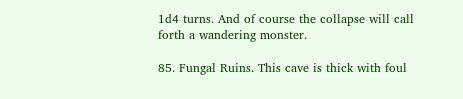1d4 turns. And of course the collapse will call forth a wandering monster.

85. Fungal Ruins. This cave is thick with foul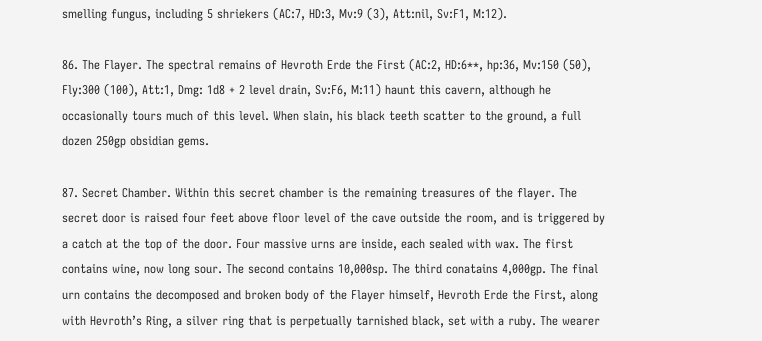smelling fungus, including 5 shriekers (AC:7, HD:3, Mv:9 (3), Att:nil, Sv:F1, M:12).

86. The Flayer. The spectral remains of Hevroth Erde the First (AC:2, HD:6**, hp:36, Mv:150 (50), Fly:300 (100), Att:1, Dmg: 1d8 + 2 level drain, Sv:F6, M:11) haunt this cavern, although he occasionally tours much of this level. When slain, his black teeth scatter to the ground, a full dozen 250gp obsidian gems.

87. Secret Chamber. Within this secret chamber is the remaining treasures of the flayer. The secret door is raised four feet above floor level of the cave outside the room, and is triggered by a catch at the top of the door. Four massive urns are inside, each sealed with wax. The first contains wine, now long sour. The second contains 10,000sp. The third conatains 4,000gp. The final urn contains the decomposed and broken body of the Flayer himself, Hevroth Erde the First, along with Hevroth’s Ring, a silver ring that is perpetually tarnished black, set with a ruby. The wearer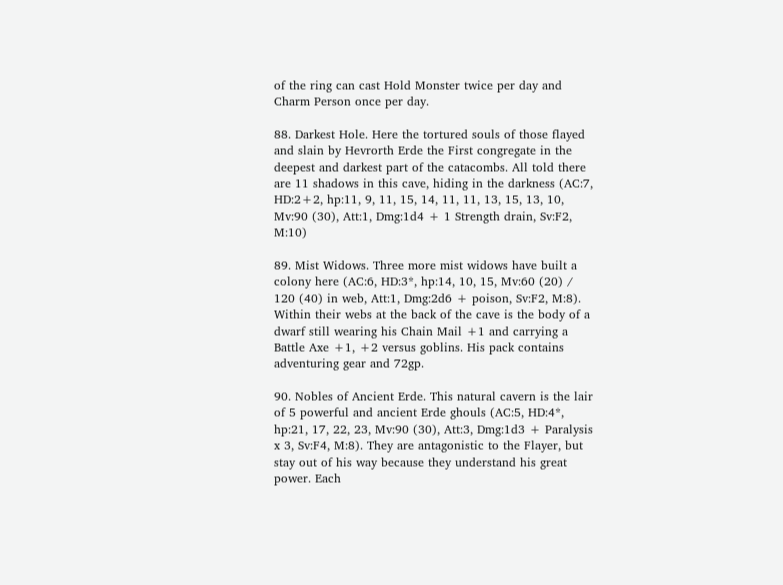of the ring can cast Hold Monster twice per day and Charm Person once per day.

88. Darkest Hole. Here the tortured souls of those flayed and slain by Hevrorth Erde the First congregate in the deepest and darkest part of the catacombs. All told there are 11 shadows in this cave, hiding in the darkness (AC:7, HD:2+2, hp:11, 9, 11, 15, 14, 11, 11, 13, 15, 13, 10, Mv:90 (30), Att:1, Dmg:1d4 + 1 Strength drain, Sv:F2, M:10)

89. Mist Widows. Three more mist widows have built a colony here (AC:6, HD:3*, hp:14, 10, 15, Mv:60 (20) / 120 (40) in web, Att:1, Dmg:2d6 + poison, Sv:F2, M:8). Within their webs at the back of the cave is the body of a dwarf still wearing his Chain Mail +1 and carrying a Battle Axe +1, +2 versus goblins. His pack contains adventuring gear and 72gp.

90. Nobles of Ancient Erde. This natural cavern is the lair of 5 powerful and ancient Erde ghouls (AC:5, HD:4*, hp:21, 17, 22, 23, Mv:90 (30), Att:3, Dmg:1d3 + Paralysis x 3, Sv:F4, M:8). They are antagonistic to the Flayer, but stay out of his way because they understand his great power. Each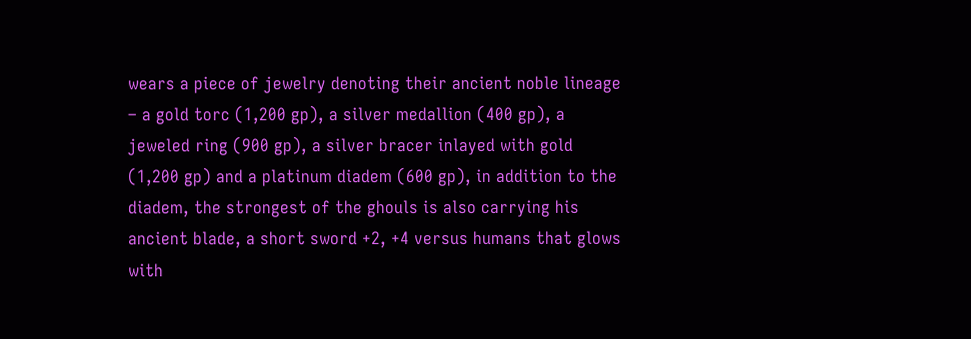wears a piece of jewelry denoting their ancient noble lineage – a gold torc (1,200 gp), a silver medallion (400 gp), a jeweled ring (900 gp), a silver bracer inlayed with gold (1,200 gp) and a platinum diadem (600 gp), in addition to the diadem, the strongest of the ghouls is also carrying his ancient blade, a short sword +2, +4 versus humans that glows with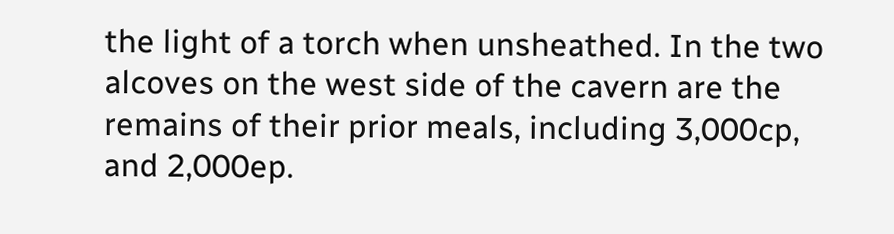the light of a torch when unsheathed. In the two alcoves on the west side of the cavern are the remains of their prior meals, including 3,000cp, and 2,000ep.